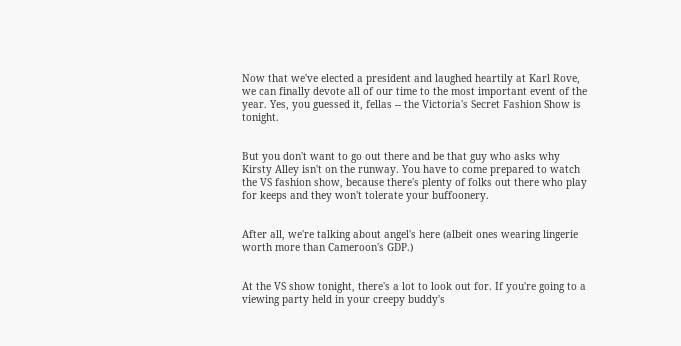Now that we've elected a president and laughed heartily at Karl Rove, we can finally devote all of our time to the most important event of the year. Yes, you guessed it, fellas -- the Victoria's Secret Fashion Show is tonight.


But you don't want to go out there and be that guy who asks why Kirsty Alley isn't on the runway. You have to come prepared to watch the VS fashion show, because there's plenty of folks out there who play for keeps and they won't tolerate your buffoonery.


After all, we're talking about angel's here (albeit ones wearing lingerie worth more than Cameroon's GDP.)


At the VS show tonight, there's a lot to look out for. If you're going to a viewing party held in your creepy buddy's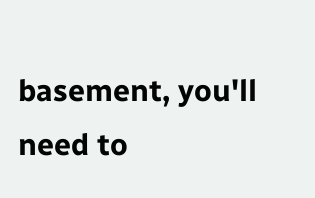basement, you'll need to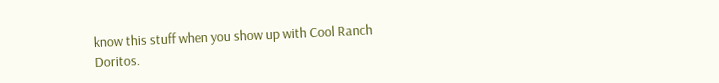know this stuff when you show up with Cool Ranch Doritos.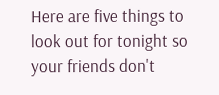Here are five things to look out for tonight so your friends don't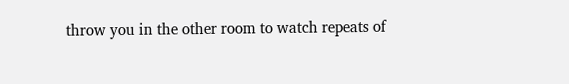throw you in the other room to watch repeats of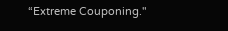“Extreme Couponing."